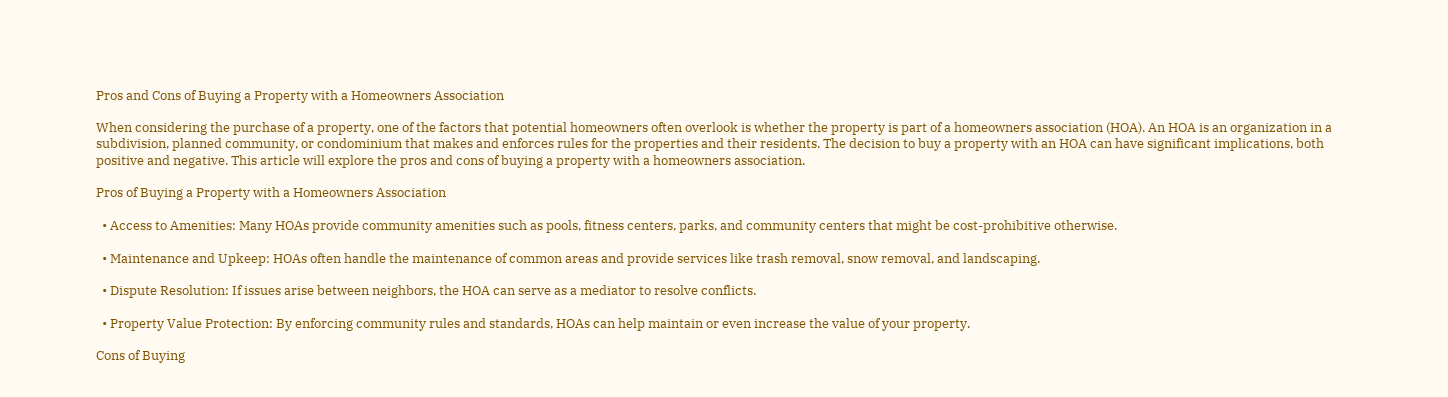Pros and Cons of Buying a Property with a Homeowners Association

When considering the purchase of a property, one of the factors that potential homeowners often overlook is whether the property is part of a homeowners association (HOA). An HOA is an organization in a subdivision, planned community, or condominium that makes and enforces rules for the properties and their residents. The decision to buy a property with an HOA can have significant implications, both positive and negative. This article will explore the pros and cons of buying a property with a homeowners association.

Pros of Buying a Property with a Homeowners Association

  • Access to Amenities: Many HOAs provide community amenities such as pools, fitness centers, parks, and community centers that might be cost-prohibitive otherwise.

  • Maintenance and Upkeep: HOAs often handle the maintenance of common areas and provide services like trash removal, snow removal, and landscaping.

  • Dispute Resolution: If issues arise between neighbors, the HOA can serve as a mediator to resolve conflicts.

  • Property Value Protection: By enforcing community rules and standards, HOAs can help maintain or even increase the value of your property.

Cons of Buying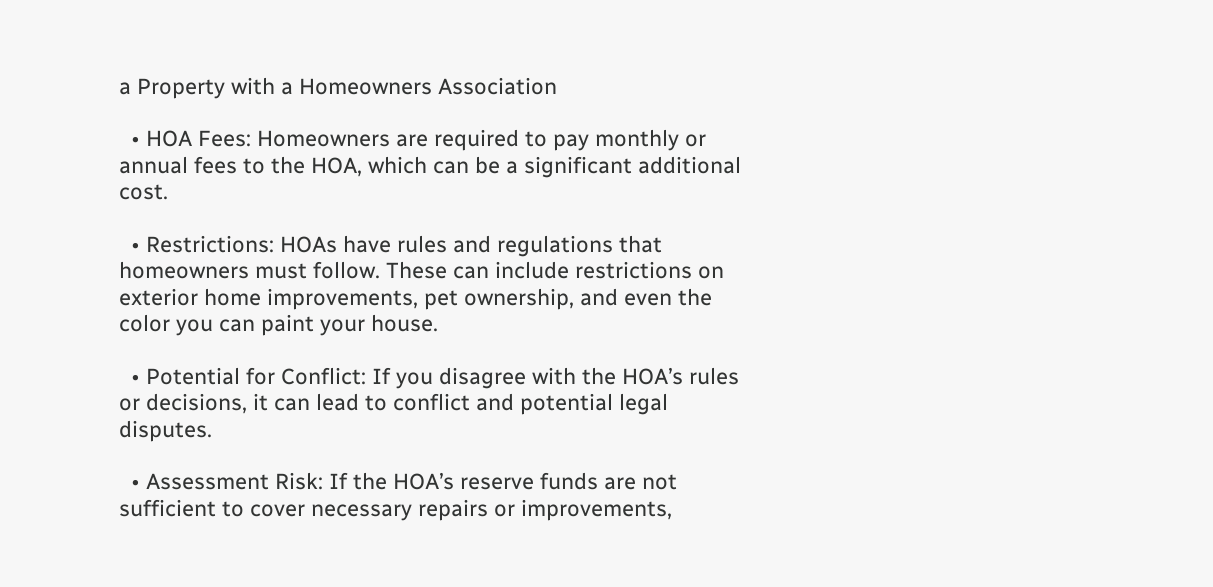a Property with a Homeowners Association

  • HOA Fees: Homeowners are required to pay monthly or annual fees to the HOA, which can be a significant additional cost.

  • Restrictions: HOAs have rules and regulations that homeowners must follow. These can include restrictions on exterior home improvements, pet ownership, and even the color you can paint your house.

  • Potential for Conflict: If you disagree with the HOA’s rules or decisions, it can lead to conflict and potential legal disputes.

  • Assessment Risk: If the HOA’s reserve funds are not sufficient to cover necessary repairs or improvements,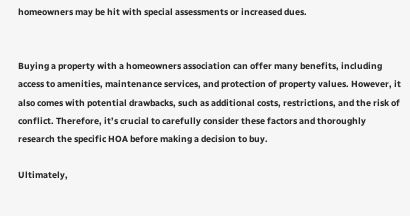homeowners may be hit with special assessments or increased dues.


Buying a property with a homeowners association can offer many benefits, including access to amenities, maintenance services, and protection of property values. However, it also comes with potential drawbacks, such as additional costs, restrictions, and the risk of conflict. Therefore, it’s crucial to carefully consider these factors and thoroughly research the specific HOA before making a decision to buy.

Ultimately,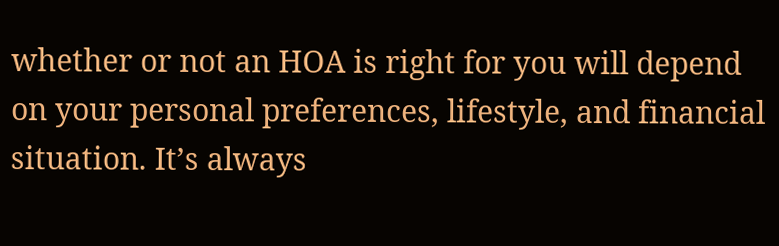whether or not an HOA is right for you will depend on your personal preferences, lifestyle, and financial situation. It’s always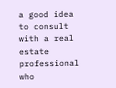a good idea to consult with a real estate professional who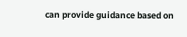can provide guidance based on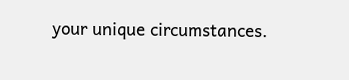your unique circumstances.